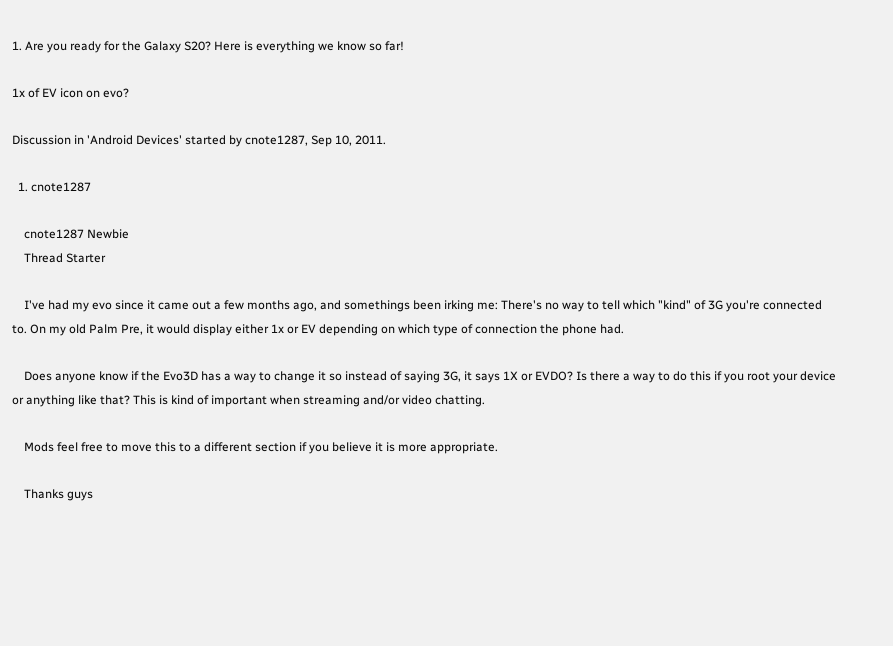1. Are you ready for the Galaxy S20? Here is everything we know so far!

1x of EV icon on evo?

Discussion in 'Android Devices' started by cnote1287, Sep 10, 2011.

  1. cnote1287

    cnote1287 Newbie
    Thread Starter

    I've had my evo since it came out a few months ago, and somethings been irking me: There's no way to tell which "kind" of 3G you're connected to. On my old Palm Pre, it would display either 1x or EV depending on which type of connection the phone had.

    Does anyone know if the Evo3D has a way to change it so instead of saying 3G, it says 1X or EVDO? Is there a way to do this if you root your device or anything like that? This is kind of important when streaming and/or video chatting.

    Mods feel free to move this to a different section if you believe it is more appropriate.

    Thanks guys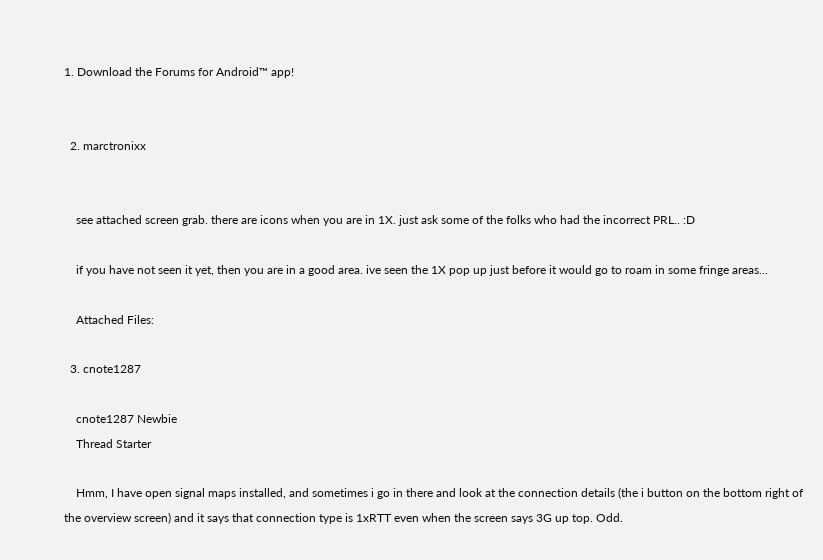1. Download the Forums for Android™ app!


  2. marctronixx


    see attached screen grab. there are icons when you are in 1X. just ask some of the folks who had the incorrect PRL.. :D

    if you have not seen it yet, then you are in a good area. ive seen the 1X pop up just before it would go to roam in some fringe areas...

    Attached Files:

  3. cnote1287

    cnote1287 Newbie
    Thread Starter

    Hmm, I have open signal maps installed, and sometimes i go in there and look at the connection details (the i button on the bottom right of the overview screen) and it says that connection type is 1xRTT even when the screen says 3G up top. Odd.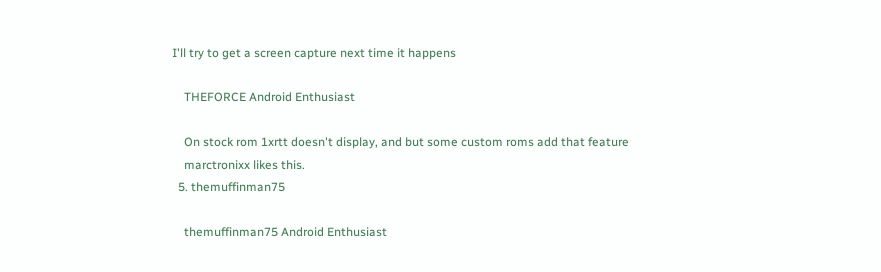I'll try to get a screen capture next time it happens

    THEFORCE Android Enthusiast

    On stock rom 1xrtt doesn't display, and but some custom roms add that feature
    marctronixx likes this.
  5. themuffinman75

    themuffinman75 Android Enthusiast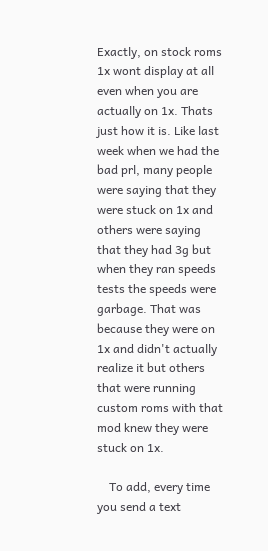Exactly, on stock roms 1x wont display at all even when you are actually on 1x. Thats just how it is. Like last week when we had the bad prl, many people were saying that they were stuck on 1x and others were saying that they had 3g but when they ran speeds tests the speeds were garbage. That was because they were on 1x and didn't actually realize it but others that were running custom roms with that mod knew they were stuck on 1x.

    To add, every time you send a text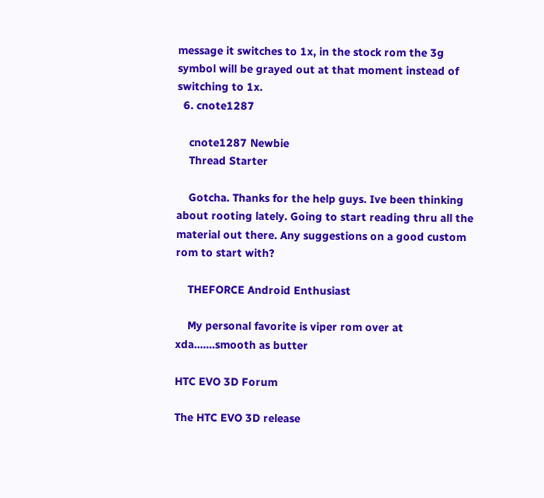message it switches to 1x, in the stock rom the 3g symbol will be grayed out at that moment instead of switching to 1x.
  6. cnote1287

    cnote1287 Newbie
    Thread Starter

    Gotcha. Thanks for the help guys. Ive been thinking about rooting lately. Going to start reading thru all the material out there. Any suggestions on a good custom rom to start with?

    THEFORCE Android Enthusiast

    My personal favorite is viper rom over at xda.......smooth as butter

HTC EVO 3D Forum

The HTC EVO 3D release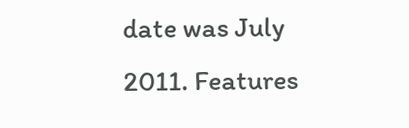date was July 2011. Features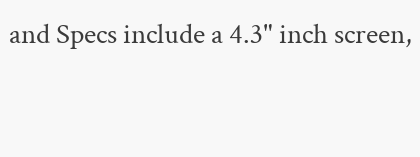and Specs include a 4.3" inch screen,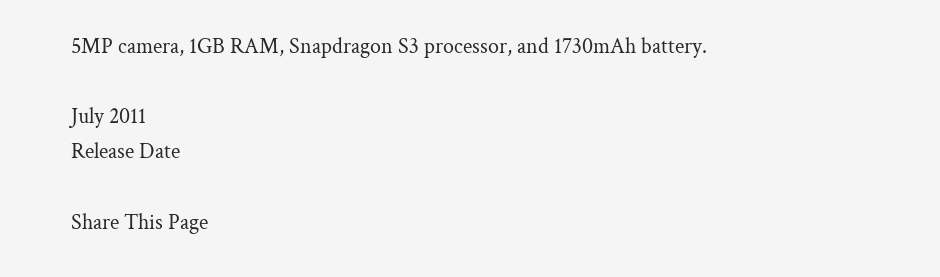5MP camera, 1GB RAM, Snapdragon S3 processor, and 1730mAh battery.

July 2011
Release Date

Share This Page